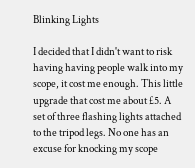Blinking Lights

I decided that I didn't want to risk having having people walk into my scope, it cost me enough. This little upgrade that cost me about £5. A set of three flashing lights attached to the tripod legs. No one has an excuse for knocking my scope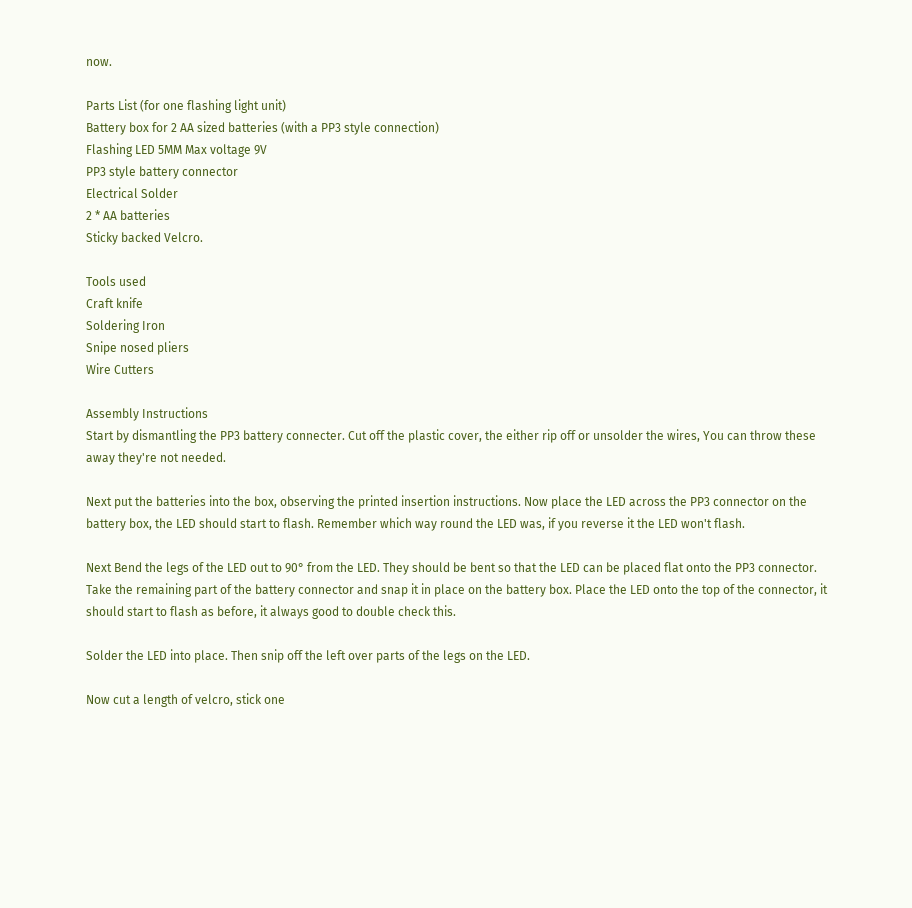now.

Parts List (for one flashing light unit)
Battery box for 2 AA sized batteries (with a PP3 style connection)
Flashing LED 5MM Max voltage 9V
PP3 style battery connector
Electrical Solder
2 * AA batteries
Sticky backed Velcro.

Tools used
Craft knife
Soldering Iron
Snipe nosed pliers
Wire Cutters

Assembly Instructions
Start by dismantling the PP3 battery connecter. Cut off the plastic cover, the either rip off or unsolder the wires, You can throw these away they're not needed.

Next put the batteries into the box, observing the printed insertion instructions. Now place the LED across the PP3 connector on the battery box, the LED should start to flash. Remember which way round the LED was, if you reverse it the LED won't flash.

Next Bend the legs of the LED out to 90° from the LED. They should be bent so that the LED can be placed flat onto the PP3 connector. Take the remaining part of the battery connector and snap it in place on the battery box. Place the LED onto the top of the connector, it should start to flash as before, it always good to double check this.

Solder the LED into place. Then snip off the left over parts of the legs on the LED.

Now cut a length of velcro, stick one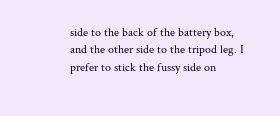side to the back of the battery box, and the other side to the tripod leg. I prefer to stick the fussy side on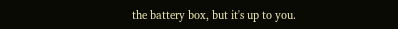the battery box, but it's up to you.